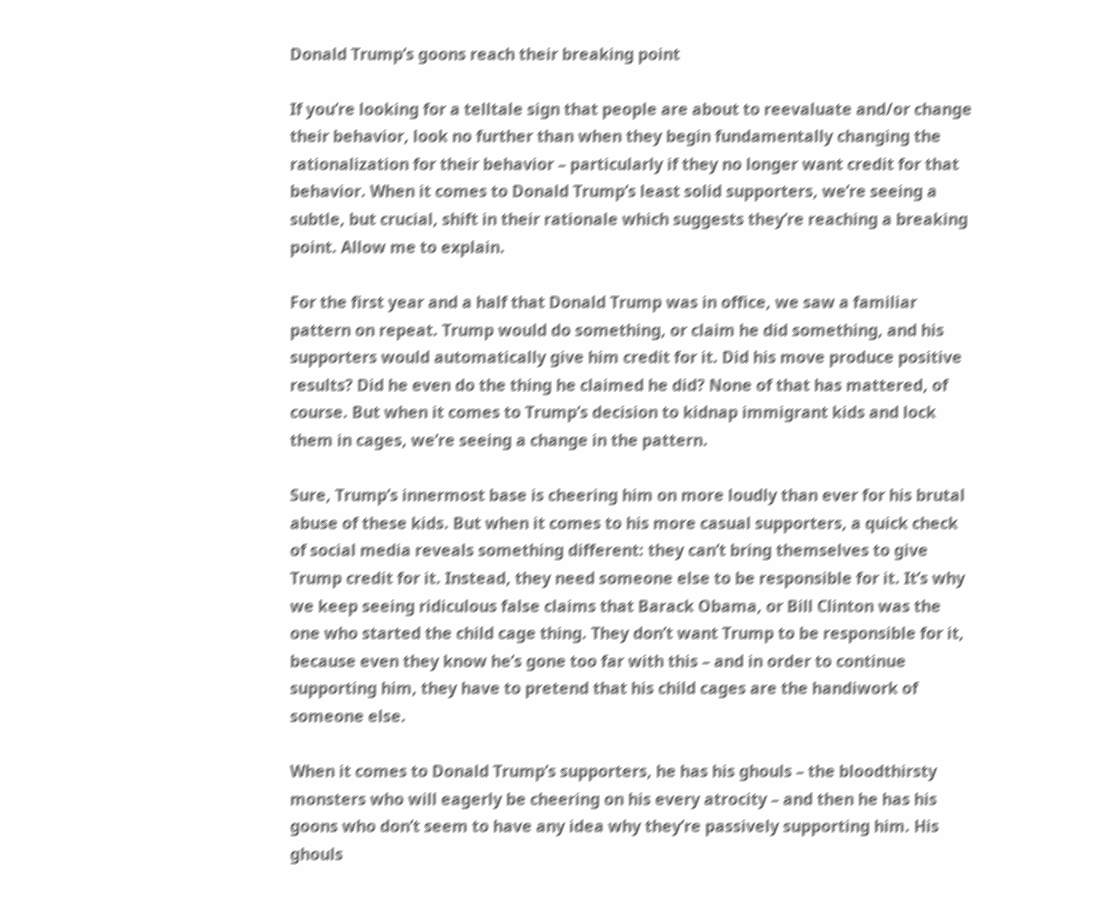Donald Trump’s goons reach their breaking point

If you’re looking for a telltale sign that people are about to reevaluate and/or change their behavior, look no further than when they begin fundamentally changing the rationalization for their behavior – particularly if they no longer want credit for that behavior. When it comes to Donald Trump’s least solid supporters, we’re seeing a subtle, but crucial, shift in their rationale which suggests they’re reaching a breaking point. Allow me to explain.

For the first year and a half that Donald Trump was in office, we saw a familiar pattern on repeat. Trump would do something, or claim he did something, and his supporters would automatically give him credit for it. Did his move produce positive results? Did he even do the thing he claimed he did? None of that has mattered, of course. But when it comes to Trump’s decision to kidnap immigrant kids and lock them in cages, we’re seeing a change in the pattern.

Sure, Trump’s innermost base is cheering him on more loudly than ever for his brutal abuse of these kids. But when it comes to his more casual supporters, a quick check of social media reveals something different: they can’t bring themselves to give Trump credit for it. Instead, they need someone else to be responsible for it. It’s why we keep seeing ridiculous false claims that Barack Obama, or Bill Clinton was the one who started the child cage thing. They don’t want Trump to be responsible for it, because even they know he’s gone too far with this – and in order to continue supporting him, they have to pretend that his child cages are the handiwork of someone else.

When it comes to Donald Trump’s supporters, he has his ghouls – the bloodthirsty monsters who will eagerly be cheering on his every atrocity – and then he has his goons who don’t seem to have any idea why they’re passively supporting him. His ghouls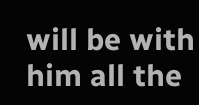will be with him all the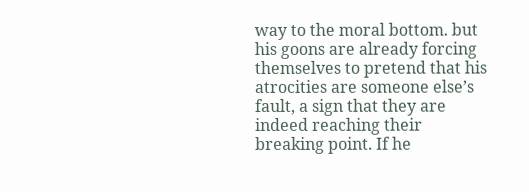way to the moral bottom. but his goons are already forcing themselves to pretend that his atrocities are someone else’s fault, a sign that they are indeed reaching their breaking point. If he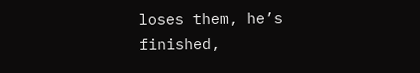loses them, he’s finished,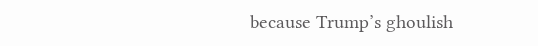because Trump’s ghoulish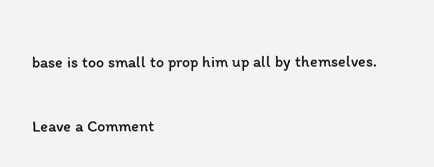base is too small to prop him up all by themselves.

Leave a Comment